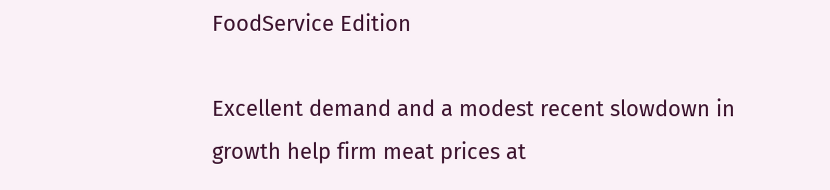FoodService Edition

Excellent demand and a modest recent slowdown in growth help firm meat prices at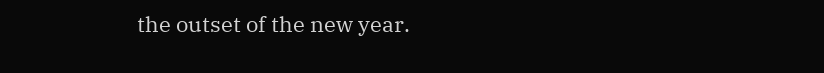the outset of the new year.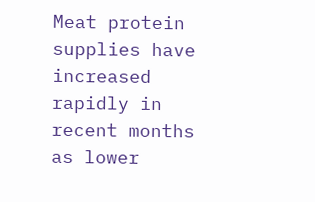Meat protein supplies have increased rapidly in recent months as lower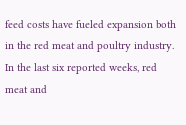feed costs have fueled expansion both in the red meat and poultry industry. In the last six reported weeks, red meat and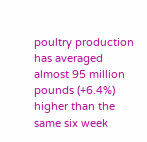poultry production has averaged almost 95 million pounds (+6.4%) higher than the same six week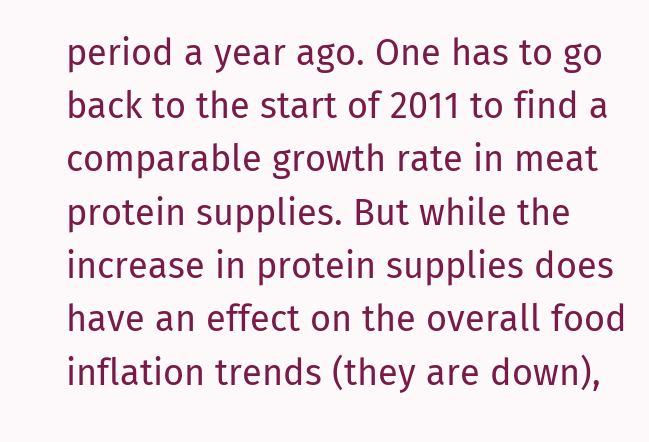period a year ago. One has to go back to the start of 2011 to find a comparable growth rate in meat protein supplies. But while the increase in protein supplies does have an effect on the overall food inflation trends (they are down),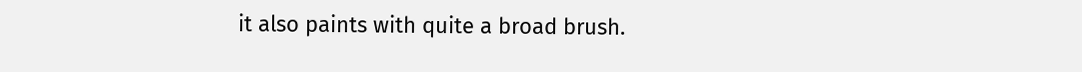it also paints with quite a broad brush.